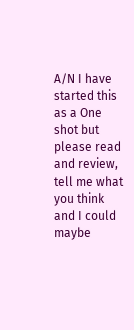A/N I have started this as a One shot but please read and review, tell me what you think and I could maybe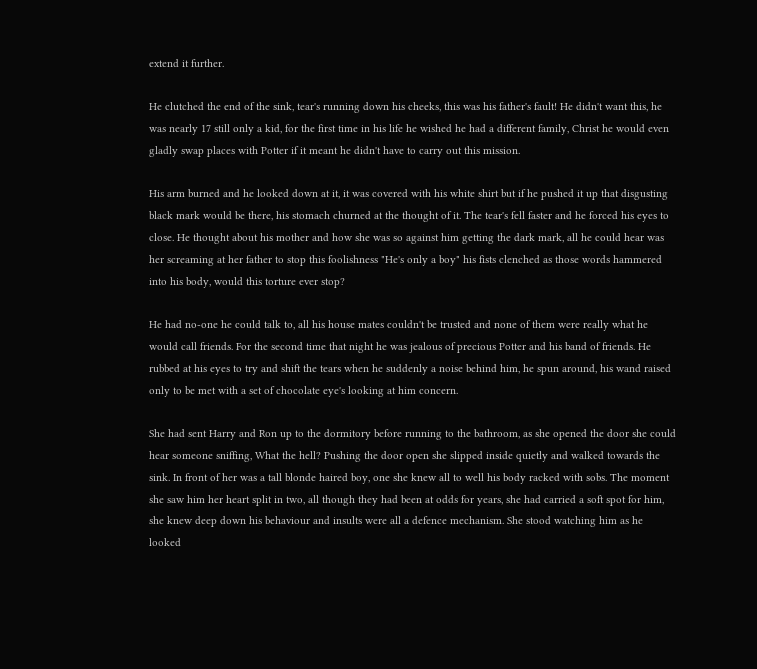extend it further.

He clutched the end of the sink, tear's running down his cheeks, this was his father's fault! He didn't want this, he was nearly 17 still only a kid, for the first time in his life he wished he had a different family, Christ he would even gladly swap places with Potter if it meant he didn't have to carry out this mission.

His arm burned and he looked down at it, it was covered with his white shirt but if he pushed it up that disgusting black mark would be there, his stomach churned at the thought of it. The tear's fell faster and he forced his eyes to close. He thought about his mother and how she was so against him getting the dark mark, all he could hear was her screaming at her father to stop this foolishness "He's only a boy" his fists clenched as those words hammered into his body, would this torture ever stop?

He had no-one he could talk to, all his house mates couldn't be trusted and none of them were really what he would call friends. For the second time that night he was jealous of precious Potter and his band of friends. He rubbed at his eyes to try and shift the tears when he suddenly a noise behind him, he spun around, his wand raised only to be met with a set of chocolate eye's looking at him concern.

She had sent Harry and Ron up to the dormitory before running to the bathroom, as she opened the door she could hear someone sniffing, What the hell? Pushing the door open she slipped inside quietly and walked towards the sink. In front of her was a tall blonde haired boy, one she knew all to well his body racked with sobs. The moment she saw him her heart split in two, all though they had been at odds for years, she had carried a soft spot for him, she knew deep down his behaviour and insults were all a defence mechanism. She stood watching him as he looked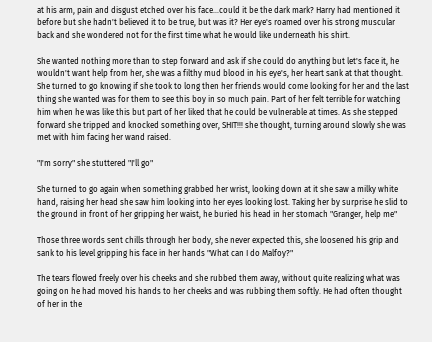at his arm, pain and disgust etched over his face...could it be the dark mark? Harry had mentioned it before but she hadn't believed it to be true, but was it? Her eye's roamed over his strong muscular back and she wondered not for the first time what he would like underneath his shirt.

She wanted nothing more than to step forward and ask if she could do anything but let's face it, he wouldn't want help from her, she was a filthy mud blood in his eye's, her heart sank at that thought. She turned to go knowing if she took to long then her friends would come looking for her and the last thing she wanted was for them to see this boy in so much pain. Part of her felt terrible for watching him when he was like this but part of her liked that he could be vulnerable at times. As she stepped forward she tripped and knocked something over, SHIT!!! she thought, turning around slowly she was met with him facing her wand raised.

"I'm sorry" she stuttered "I'll go"

She turned to go again when something grabbed her wrist, looking down at it she saw a milky white hand, raising her head she saw him looking into her eyes looking lost. Taking her by surprise he slid to the ground in front of her gripping her waist, he buried his head in her stomach "Granger, help me"

Those three words sent chills through her body, she never expected this, she loosened his grip and sank to his level gripping his face in her hands "What can I do Malfoy?"

The tears flowed freely over his cheeks and she rubbed them away, without quite realizing what was going on he had moved his hands to her cheeks and was rubbing them softly. He had often thought of her in the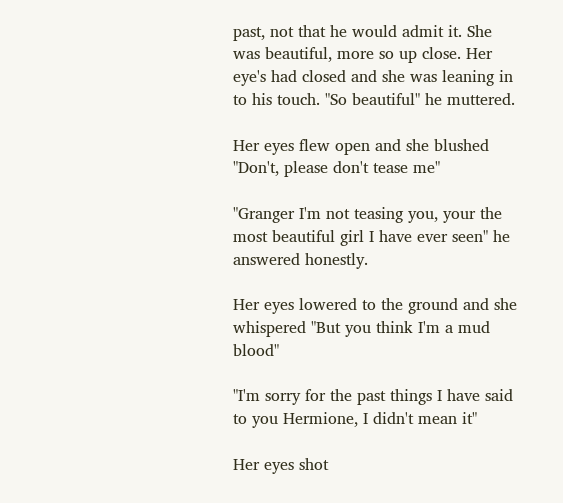past, not that he would admit it. She was beautiful, more so up close. Her eye's had closed and she was leaning in to his touch. "So beautiful" he muttered.

Her eyes flew open and she blushed "Don't, please don't tease me"

"Granger I'm not teasing you, your the most beautiful girl I have ever seen" he answered honestly.

Her eyes lowered to the ground and she whispered "But you think I'm a mud blood"

"I'm sorry for the past things I have said to you Hermione, I didn't mean it"

Her eyes shot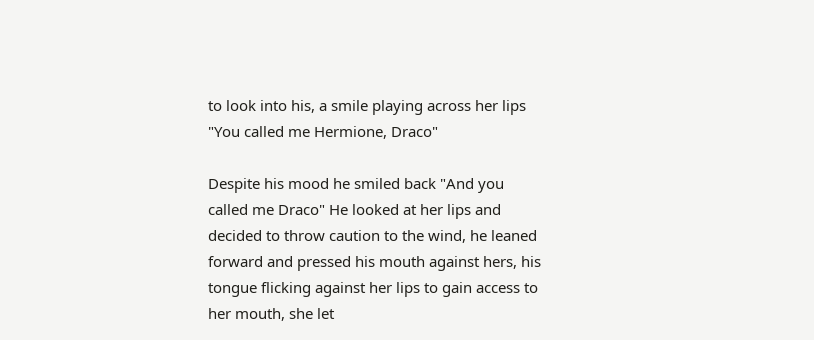to look into his, a smile playing across her lips "You called me Hermione, Draco"

Despite his mood he smiled back "And you called me Draco" He looked at her lips and decided to throw caution to the wind, he leaned forward and pressed his mouth against hers, his tongue flicking against her lips to gain access to her mouth, she let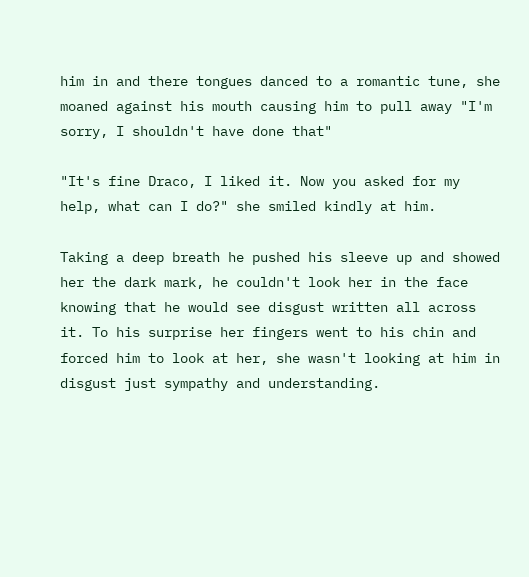him in and there tongues danced to a romantic tune, she moaned against his mouth causing him to pull away "I'm sorry, I shouldn't have done that"

"It's fine Draco, I liked it. Now you asked for my help, what can I do?" she smiled kindly at him.

Taking a deep breath he pushed his sleeve up and showed her the dark mark, he couldn't look her in the face knowing that he would see disgust written all across it. To his surprise her fingers went to his chin and forced him to look at her, she wasn't looking at him in disgust just sympathy and understanding.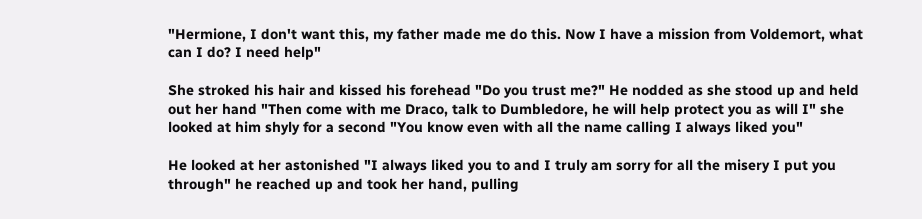"Hermione, I don't want this, my father made me do this. Now I have a mission from Voldemort, what can I do? I need help"

She stroked his hair and kissed his forehead "Do you trust me?" He nodded as she stood up and held out her hand "Then come with me Draco, talk to Dumbledore, he will help protect you as will I" she looked at him shyly for a second "You know even with all the name calling I always liked you"

He looked at her astonished "I always liked you to and I truly am sorry for all the misery I put you through" he reached up and took her hand, pulling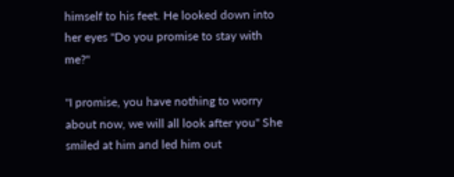himself to his feet. He looked down into her eyes "Do you promise to stay with me?"

"I promise, you have nothing to worry about now, we will all look after you" She smiled at him and led him out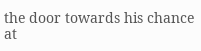the door towards his chance at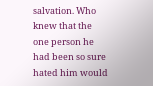salvation. Who knew that the one person he had been so sure hated him would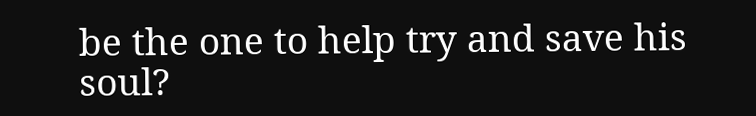be the one to help try and save his soul?